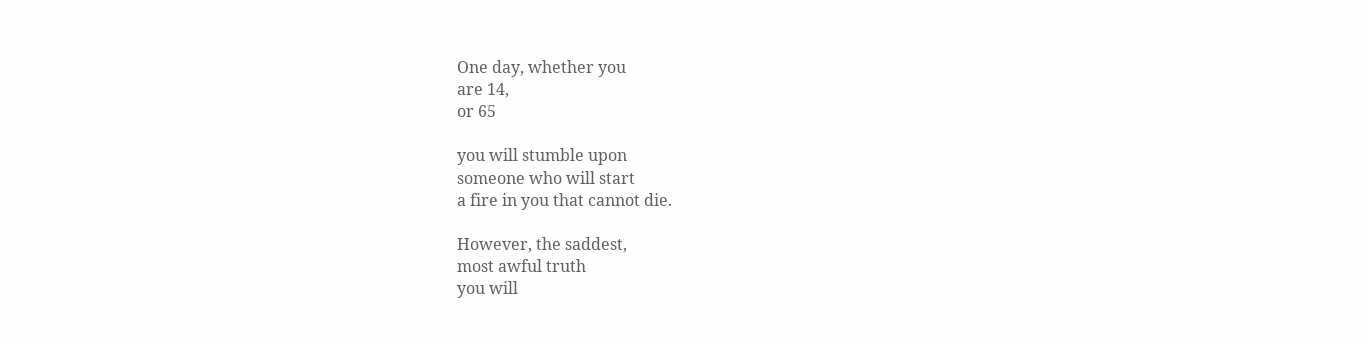One day, whether you
are 14,
or 65

you will stumble upon
someone who will start
a fire in you that cannot die.

However, the saddest,
most awful truth
you will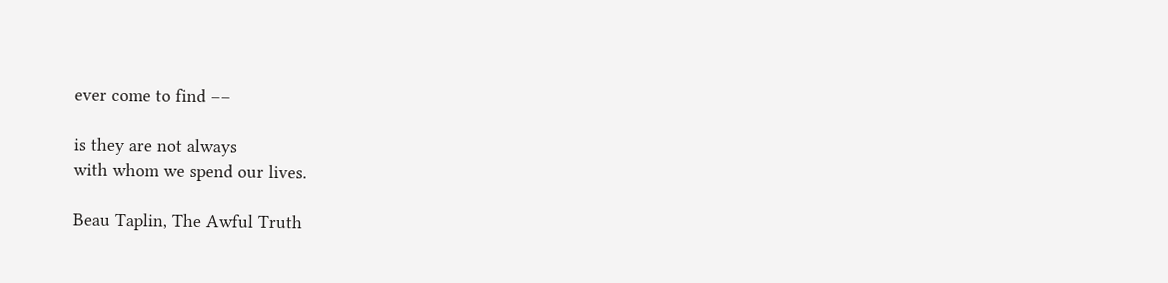ever come to find ––

is they are not always
with whom we spend our lives.

Beau Taplin, The Awful Truth